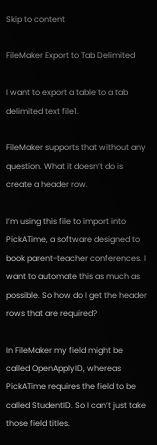Skip to content

FileMaker Export to Tab Delimited

I want to export a table to a tab delimited text file1.

FileMaker supports that without any question. What it doesn’t do is create a header row.

I’m using this file to import into PickATime, a software designed to book parent-teacher conferences. I want to automate this as much as possible. So how do I get the header rows that are required?

In FileMaker my field might be called OpenApplyID, whereas PickATime requires the field to be called StudentID. So I can’t just take those field titles.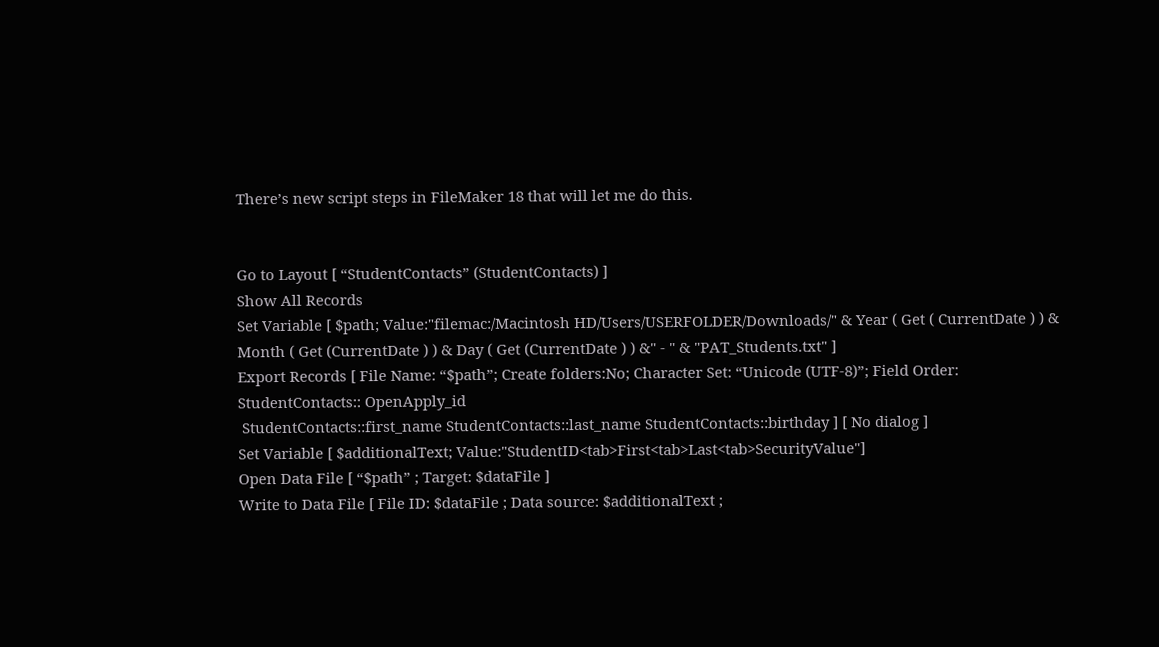There’s new script steps in FileMaker 18 that will let me do this.


Go to Layout [ “StudentContacts” (StudentContacts) ]
Show All Records
Set Variable [ $path; Value:"filemac:/Macintosh HD/Users/USERFOLDER/Downloads/" & Year ( Get ( CurrentDate ) ) & Month ( Get (CurrentDate ) ) & Day ( Get (CurrentDate ) ) &" - " & "PAT_Students.txt" ]
Export Records [ File Name: “$path”; Create folders:No; Character Set: “Unicode (UTF-8)”; Field Order: StudentContacts:: OpenApply_id
 StudentContacts::first_name StudentContacts::last_name StudentContacts::birthday ] [ No dialog ]
Set Variable [ $additionalText; Value:"StudentID<tab>First<tab>Last<tab>SecurityValue"]
Open Data File [ “$path” ; Target: $dataFile ]
Write to Data File [ File ID: $dataFile ; Data source: $additionalText ;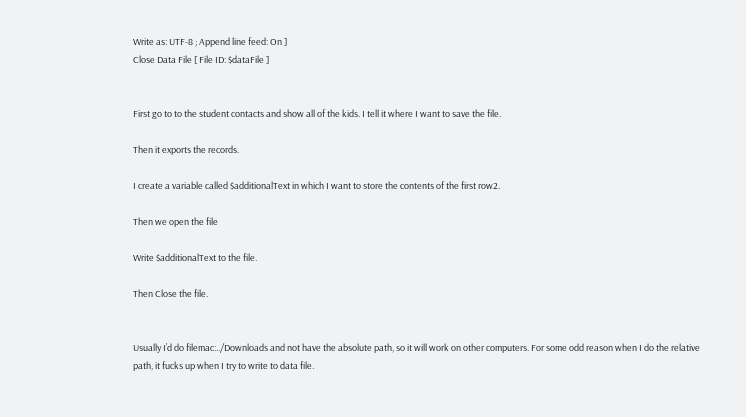Write as: UTF-8 ; Append line feed: On ]
Close Data File [ File ID: $dataFile ]


First go to to the student contacts and show all of the kids. I tell it where I want to save the file.

Then it exports the records.

I create a variable called $additionalText in which I want to store the contents of the first row2.

Then we open the file

Write $additionalText to the file.

Then Close the file.


Usually I’d do filemac:../Downloads and not have the absolute path, so it will work on other computers. For some odd reason when I do the relative path, it fucks up when I try to write to data file.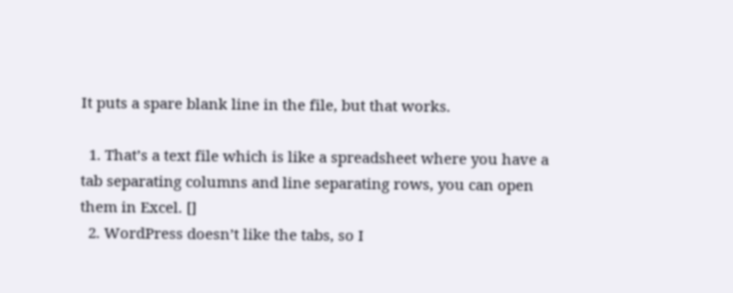It puts a spare blank line in the file, but that works.

  1. That’s a text file which is like a spreadsheet where you have a tab separating columns and line separating rows, you can open them in Excel. []
  2. WordPress doesn’t like the tabs, so I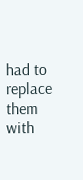had to replace them with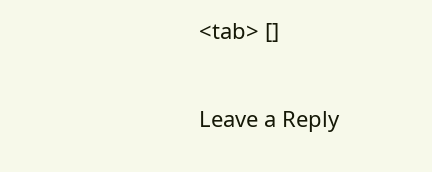<tab> []

Leave a Reply